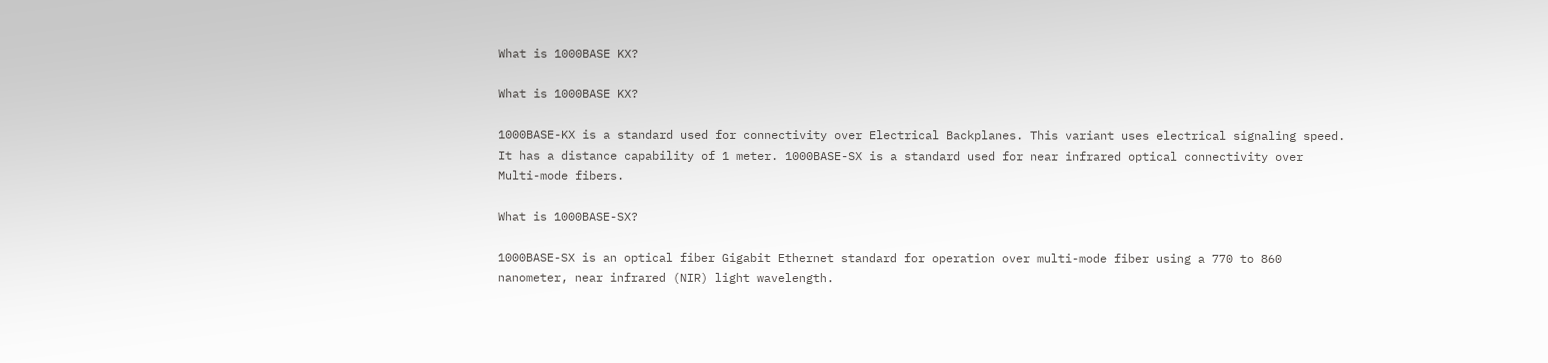What is 1000BASE KX?

What is 1000BASE KX?

1000BASE-KX is a standard used for connectivity over Electrical Backplanes. This variant uses electrical signaling speed. It has a distance capability of 1 meter. 1000BASE-SX is a standard used for near infrared optical connectivity over Multi-mode fibers.

What is 1000BASE-SX?

1000BASE-SX is an optical fiber Gigabit Ethernet standard for operation over multi-mode fiber using a 770 to 860 nanometer, near infrared (NIR) light wavelength.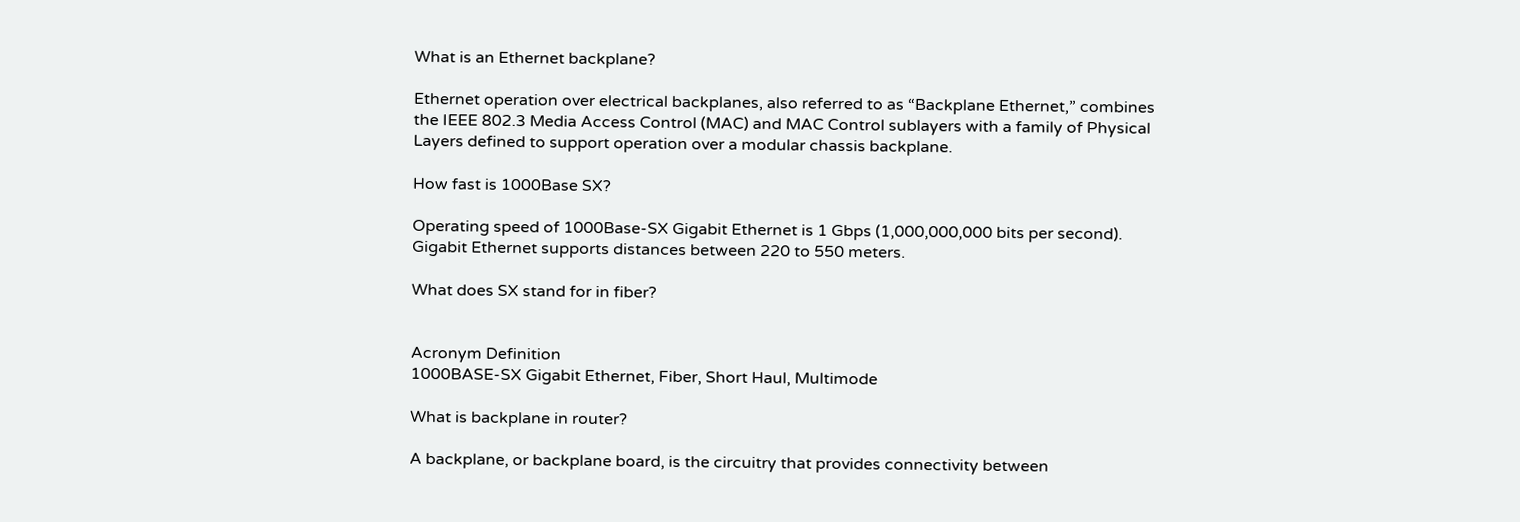What is an Ethernet backplane?

Ethernet operation over electrical backplanes, also referred to as “Backplane Ethernet,” combines the IEEE 802.3 Media Access Control (MAC) and MAC Control sublayers with a family of Physical Layers defined to support operation over a modular chassis backplane.

How fast is 1000Base SX?

Operating speed of 1000Base-SX Gigabit Ethernet is 1 Gbps (1,000,000,000 bits per second). Gigabit Ethernet supports distances between 220 to 550 meters.

What does SX stand for in fiber?


Acronym Definition
1000BASE-SX Gigabit Ethernet, Fiber, Short Haul, Multimode

What is backplane in router?

A backplane, or backplane board, is the circuitry that provides connectivity between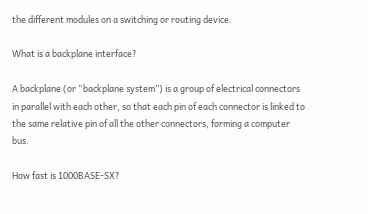the different modules on a switching or routing device.

What is a backplane interface?

A backplane (or “backplane system”) is a group of electrical connectors in parallel with each other, so that each pin of each connector is linked to the same relative pin of all the other connectors, forming a computer bus.

How fast is 1000BASE-SX?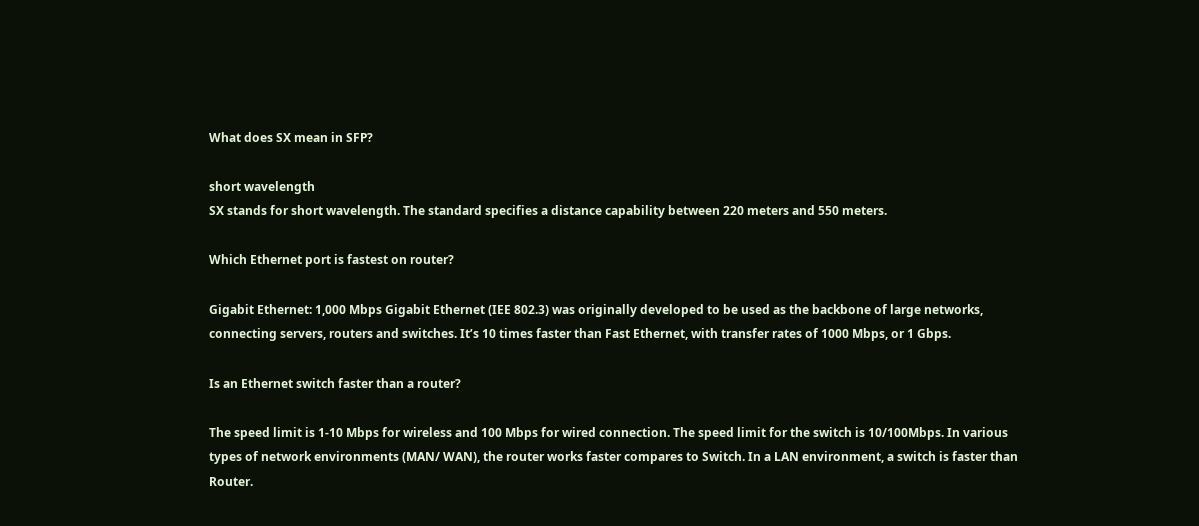What does SX mean in SFP?

short wavelength
SX stands for short wavelength. The standard specifies a distance capability between 220 meters and 550 meters.

Which Ethernet port is fastest on router?

Gigabit Ethernet: 1,000 Mbps Gigabit Ethernet (IEE 802.3) was originally developed to be used as the backbone of large networks, connecting servers, routers and switches. It’s 10 times faster than Fast Ethernet, with transfer rates of 1000 Mbps, or 1 Gbps.

Is an Ethernet switch faster than a router?

The speed limit is 1-10 Mbps for wireless and 100 Mbps for wired connection. The speed limit for the switch is 10/100Mbps. In various types of network environments (MAN/ WAN), the router works faster compares to Switch. In a LAN environment, a switch is faster than Router.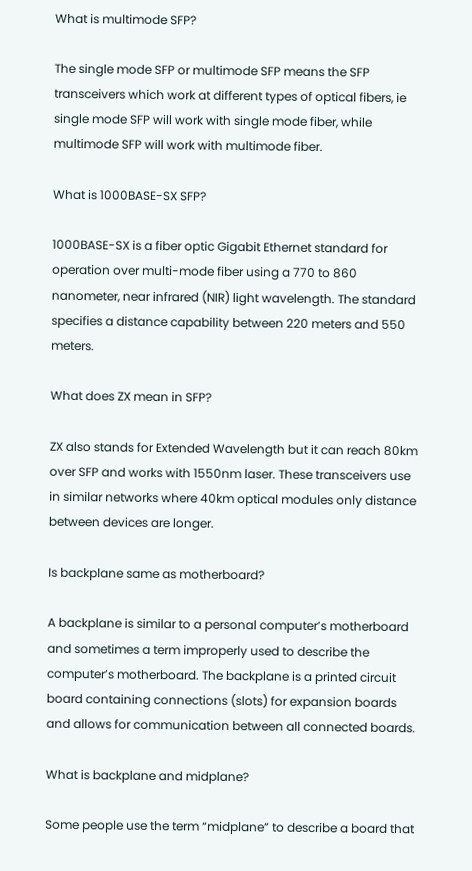What is multimode SFP?

The single mode SFP or multimode SFP means the SFP transceivers which work at different types of optical fibers, ie single mode SFP will work with single mode fiber, while multimode SFP will work with multimode fiber.

What is 1000BASE-SX SFP?

1000BASE-SX is a fiber optic Gigabit Ethernet standard for operation over multi-mode fiber using a 770 to 860 nanometer, near infrared (NIR) light wavelength. The standard specifies a distance capability between 220 meters and 550 meters.

What does ZX mean in SFP?

ZX also stands for Extended Wavelength but it can reach 80km over SFP and works with 1550nm laser. These transceivers use in similar networks where 40km optical modules only distance between devices are longer.

Is backplane same as motherboard?

A backplane is similar to a personal computer’s motherboard and sometimes a term improperly used to describe the computer’s motherboard. The backplane is a printed circuit board containing connections (slots) for expansion boards and allows for communication between all connected boards.

What is backplane and midplane?

Some people use the term “midplane” to describe a board that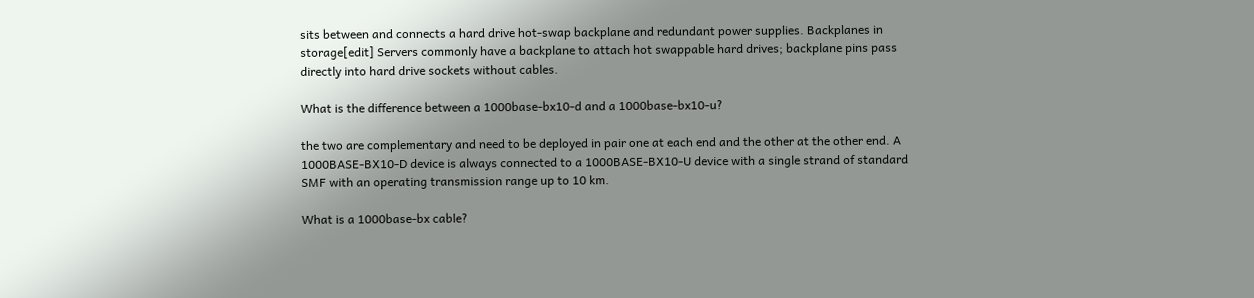sits between and connects a hard drive hot-swap backplane and redundant power supplies. Backplanes in storage[edit] Servers commonly have a backplane to attach hot swappable hard drives; backplane pins pass directly into hard drive sockets without cables.

What is the difference between a 1000base-bx10-d and a 1000base-bx10-u?

the two are complementary and need to be deployed in pair one at each end and the other at the other end. A 1000BASE-BX10-D device is always connected to a 1000BASE-BX10-U device with a single strand of standard SMF with an operating transmission range up to 10 km.

What is a 1000base-bx cable?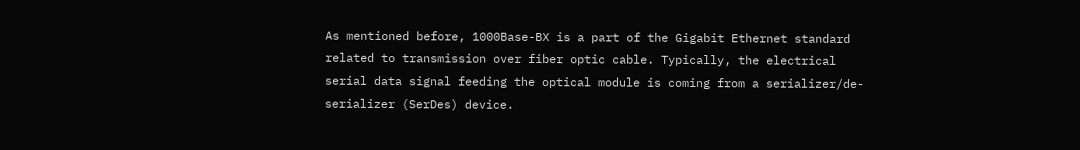As mentioned before, 1000Base-BX is a part of the Gigabit Ethernet standard related to transmission over fiber optic cable. Typically, the electrical serial data signal feeding the optical module is coming from a serializer/de-serializer (SerDes) device.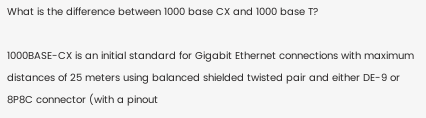What is the difference between 1000 base CX and 1000 base T?

1000BASE-CX is an initial standard for Gigabit Ethernet connections with maximum distances of 25 meters using balanced shielded twisted pair and either DE-9 or 8P8C connector (with a pinout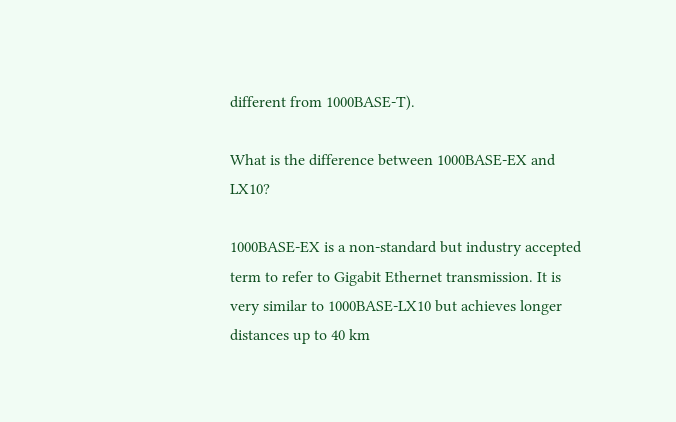different from 1000BASE-T).

What is the difference between 1000BASE-EX and LX10?

1000BASE-EX is a non-standard but industry accepted term to refer to Gigabit Ethernet transmission. It is very similar to 1000BASE-LX10 but achieves longer distances up to 40 km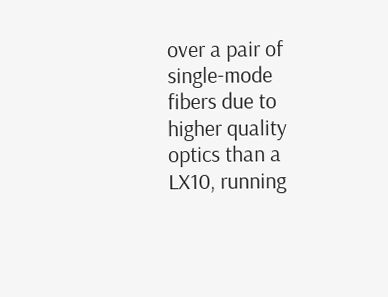over a pair of single-mode fibers due to higher quality optics than a LX10, running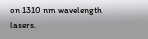on 1310 nm wavelength lasers.